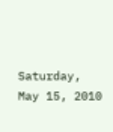Saturday, May 15, 2010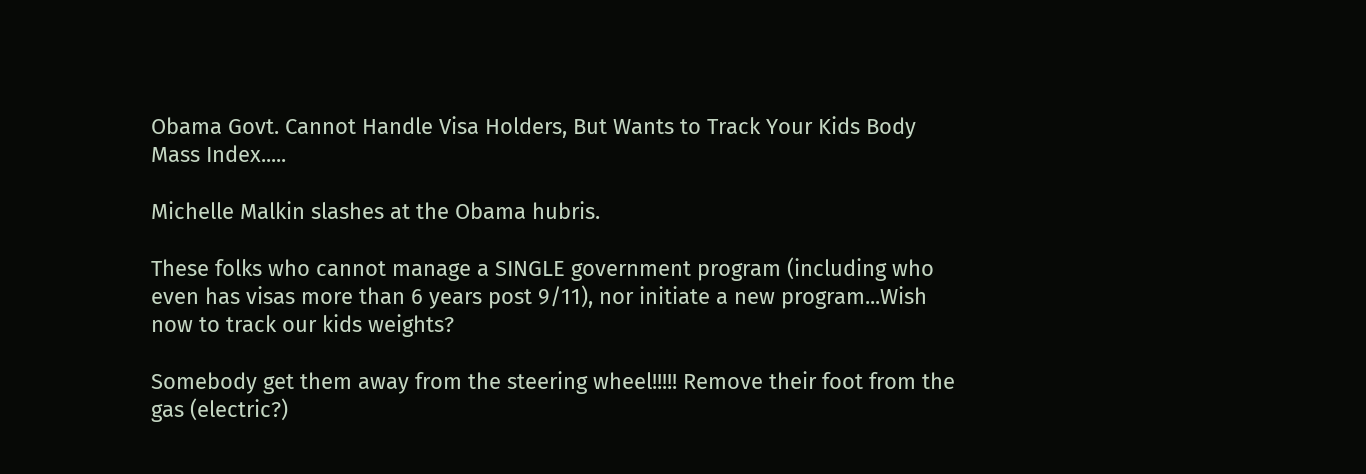Obama Govt. Cannot Handle Visa Holders, But Wants to Track Your Kids Body Mass Index.....

Michelle Malkin slashes at the Obama hubris.

These folks who cannot manage a SINGLE government program (including who even has visas more than 6 years post 9/11), nor initiate a new program...Wish now to track our kids weights?

Somebody get them away from the steering wheel!!!!! Remove their foot from the gas (electric?)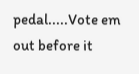pedal.....Vote em out before it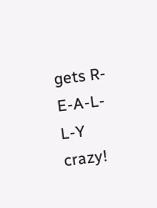gets R-E-A-L-L-Y crazy!